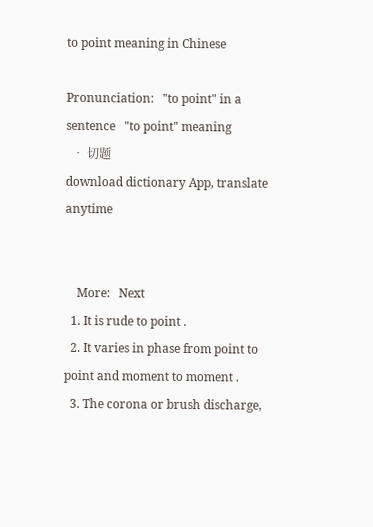to point meaning in Chinese

Pronunciation:   "to point" in a sentence   "to point" meaning
  • 切题
download dictionary App, translate anytime


    More:   Next
  1. It is rude to point .
  2. It varies in phase from point to point and moment to moment .
  3. The corona or brush discharge,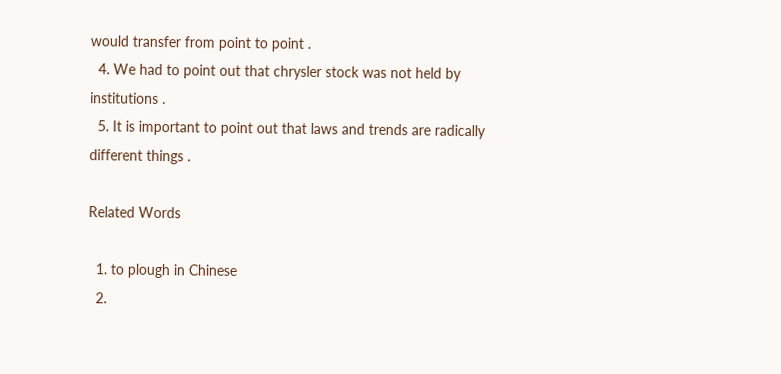would transfer from point to point .
  4. We had to point out that chrysler stock was not held by institutions .
  5. It is important to point out that laws and trends are radically different things .

Related Words

  1. to plough in Chinese
  2.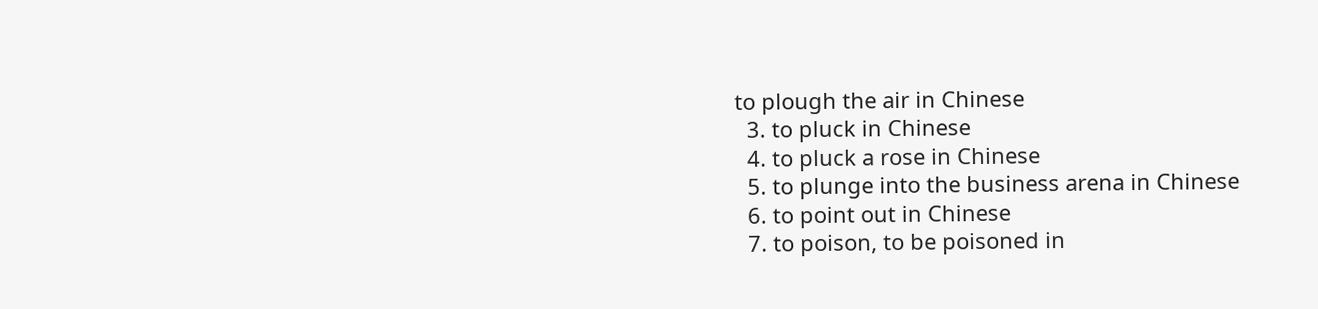to plough the air in Chinese
  3. to pluck in Chinese
  4. to pluck a rose in Chinese
  5. to plunge into the business arena in Chinese
  6. to point out in Chinese
  7. to poison, to be poisoned in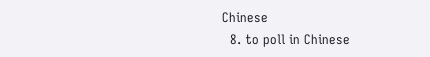Chinese
  8. to poll in Chinese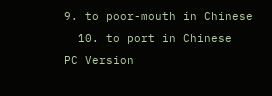9. to poor-mouth in Chinese
  10. to port in Chinese
PC Version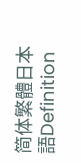简体繁體日本語Definition